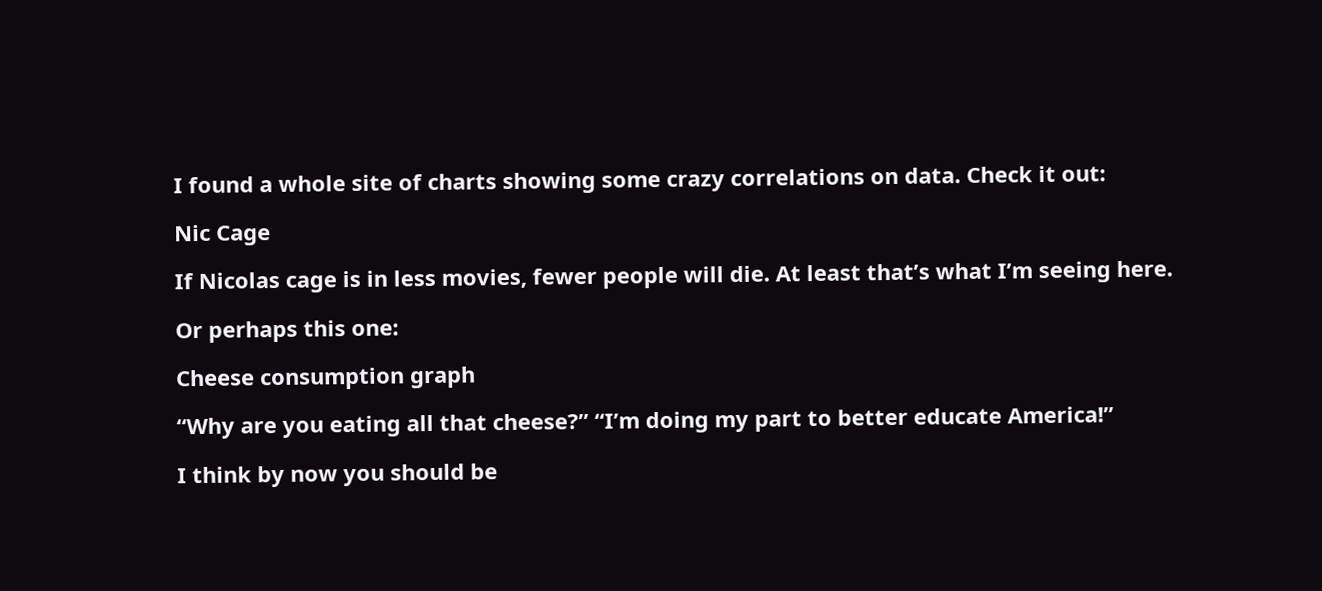I found a whole site of charts showing some crazy correlations on data. Check it out:

Nic Cage

If Nicolas cage is in less movies, fewer people will die. At least that’s what I’m seeing here.

Or perhaps this one:

Cheese consumption graph

“Why are you eating all that cheese?” “I’m doing my part to better educate America!”

I think by now you should be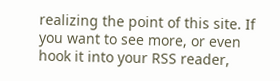realizing the point of this site. If you want to see more, or even hook it into your RSS reader,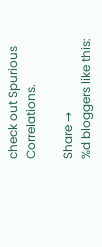check out Spurious Correlations.

Share →
%d bloggers like this: